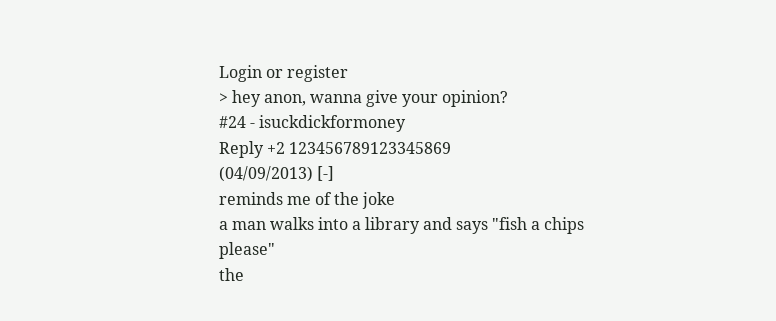Login or register
> hey anon, wanna give your opinion?
#24 - isuckdickformoney
Reply +2 123456789123345869
(04/09/2013) [-]
reminds me of the joke
a man walks into a library and says "fish a chips please"
the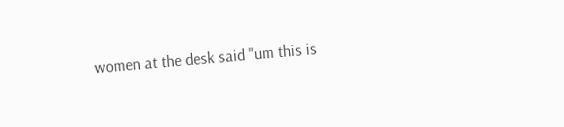women at the desk said "um this is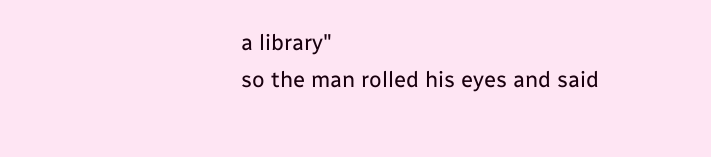a library"
so the man rolled his eyes and said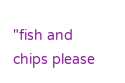"fish and chips please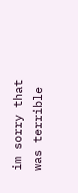im sorry that was terrible